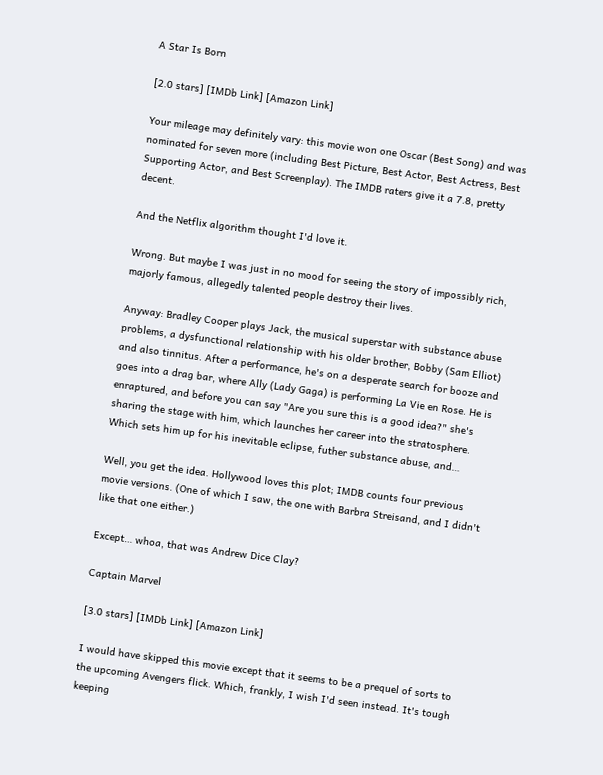A Star Is Born

[2.0 stars] [IMDb Link] [Amazon Link]

Your mileage may definitely vary: this movie won one Oscar (Best Song) and was nominated for seven more (including Best Picture, Best Actor, Best Actress, Best Supporting Actor, and Best Screenplay). The IMDB raters give it a 7.8, pretty decent.

And the Netflix algorithm thought I'd love it.

Wrong. But maybe I was just in no mood for seeing the story of impossibly rich, majorly famous, allegedly talented people destroy their lives.

Anyway: Bradley Cooper plays Jack, the musical superstar with substance abuse problems, a dysfunctional relationship with his older brother, Bobby (Sam Elliot) and also tinnitus. After a performance, he's on a desperate search for booze and goes into a drag bar, where Ally (Lady Gaga) is performing La Vie en Rose. He is enraptured, and before you can say "Are you sure this is a good idea?" she's sharing the stage with him, which launches her career into the stratosphere. Which sets him up for his inevitable eclipse, futher substance abuse, and…

Well, you get the idea. Hollywood loves this plot; IMDB counts four previous movie versions. (One of which I saw, the one with Barbra Streisand, and I didn't like that one either.)

Except… whoa, that was Andrew Dice Clay?

Captain Marvel

[3.0 stars] [IMDb Link] [Amazon Link]

I would have skipped this movie except that it seems to be a prequel of sorts to the upcoming Avengers flick. Which, frankly, I wish I'd seen instead. It's tough keeping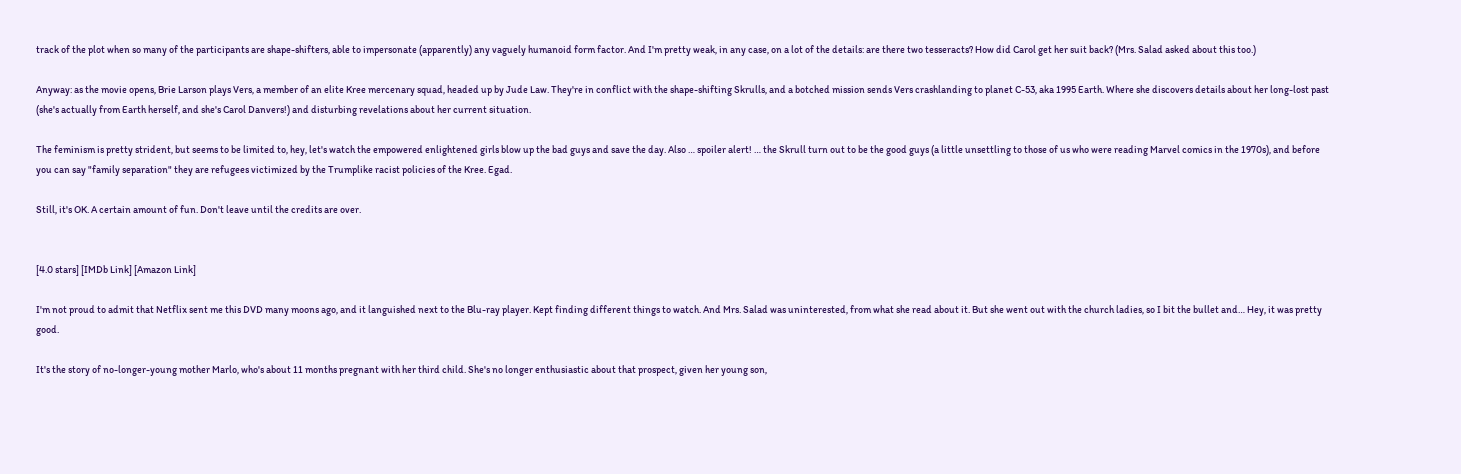track of the plot when so many of the participants are shape-shifters, able to impersonate (apparently) any vaguely humanoid form factor. And I'm pretty weak, in any case, on a lot of the details: are there two tesseracts? How did Carol get her suit back? (Mrs. Salad asked about this too.)

Anyway: as the movie opens, Brie Larson plays Vers, a member of an elite Kree mercenary squad, headed up by Jude Law. They're in conflict with the shape-shifting Skrulls, and a botched mission sends Vers crashlanding to planet C-53, aka 1995 Earth. Where she discovers details about her long-lost past (she's actually from Earth herself, and she's Carol Danvers!) and disturbing revelations about her current situation.

The feminism is pretty strident, but seems to be limited to, hey, let's watch the empowered enlightened girls blow up the bad guys and save the day. Also … spoiler alert! … the Skrull turn out to be the good guys (a little unsettling to those of us who were reading Marvel comics in the 1970s), and before you can say "family separation" they are refugees victimized by the Trumplike racist policies of the Kree. Egad.

Still, it's OK. A certain amount of fun. Don't leave until the credits are over.


[4.0 stars] [IMDb Link] [Amazon Link]

I'm not proud to admit that Netflix sent me this DVD many moons ago, and it languished next to the Blu-ray player. Kept finding different things to watch. And Mrs. Salad was uninterested, from what she read about it. But she went out with the church ladies, so I bit the bullet and… Hey, it was pretty good.

It's the story of no-longer-young mother Marlo, who's about 11 months pregnant with her third child. She's no longer enthusiastic about that prospect, given her young son,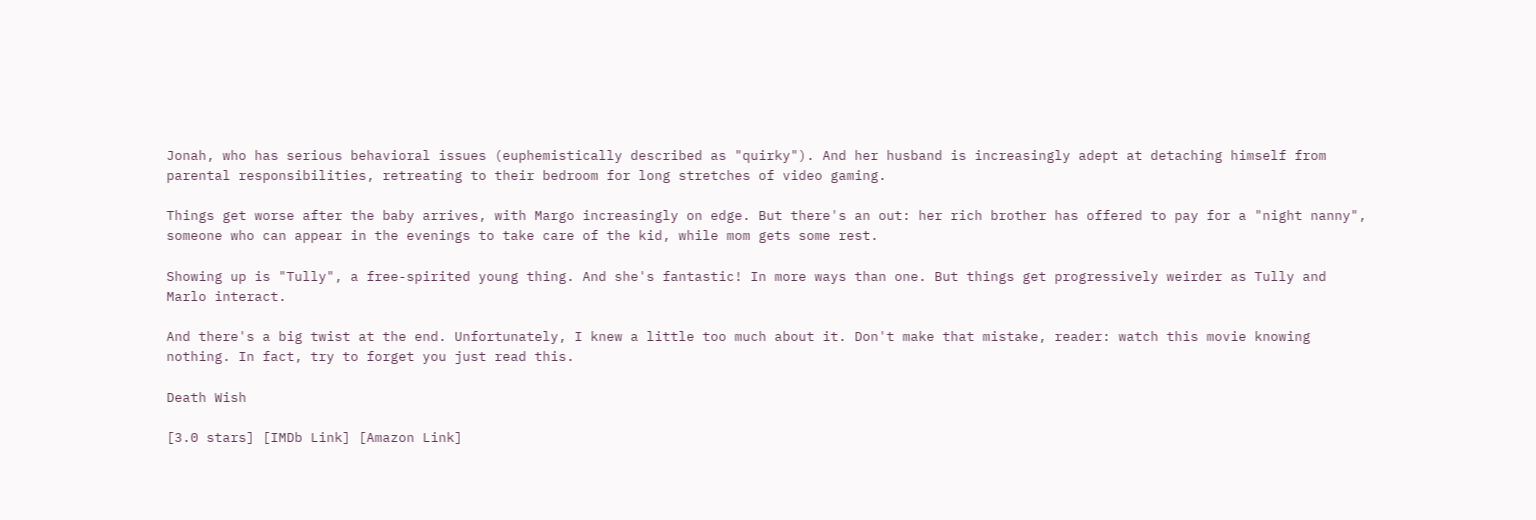Jonah, who has serious behavioral issues (euphemistically described as "quirky"). And her husband is increasingly adept at detaching himself from parental responsibilities, retreating to their bedroom for long stretches of video gaming.

Things get worse after the baby arrives, with Margo increasingly on edge. But there's an out: her rich brother has offered to pay for a "night nanny", someone who can appear in the evenings to take care of the kid, while mom gets some rest.

Showing up is "Tully", a free-spirited young thing. And she's fantastic! In more ways than one. But things get progressively weirder as Tully and Marlo interact.

And there's a big twist at the end. Unfortunately, I knew a little too much about it. Don't make that mistake, reader: watch this movie knowing nothing. In fact, try to forget you just read this.

Death Wish

[3.0 stars] [IMDb Link] [Amazon Link]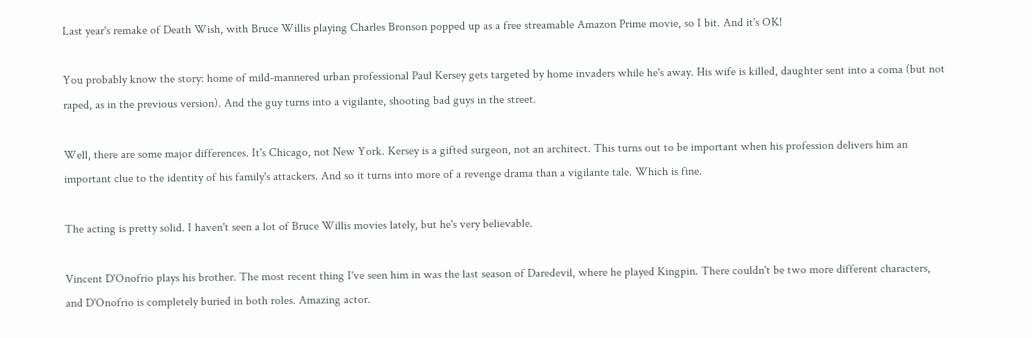Last year's remake of Death Wish, with Bruce Willis playing Charles Bronson popped up as a free streamable Amazon Prime movie, so I bit. And it's OK!

You probably know the story: home of mild-mannered urban professional Paul Kersey gets targeted by home invaders while he's away. His wife is killed, daughter sent into a coma (but not raped, as in the previous version). And the guy turns into a vigilante, shooting bad guys in the street.

Well, there are some major differences. It's Chicago, not New York. Kersey is a gifted surgeon, not an architect. This turns out to be important when his profession delivers him an important clue to the identity of his family's attackers. And so it turns into more of a revenge drama than a vigilante tale. Which is fine.

The acting is pretty solid. I haven't seen a lot of Bruce Willis movies lately, but he's very believable.

Vincent D'Onofrio plays his brother. The most recent thing I've seen him in was the last season of Daredevil, where he played Kingpin. There couldn't be two more different characters, and D'Onofrio is completely buried in both roles. Amazing actor.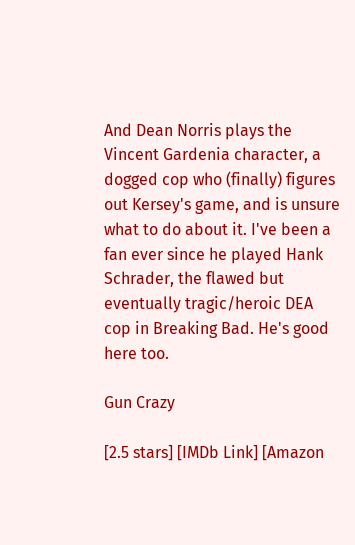And Dean Norris plays the Vincent Gardenia character, a dogged cop who (finally) figures out Kersey's game, and is unsure what to do about it. I've been a fan ever since he played Hank Schrader, the flawed but eventually tragic/heroic DEA cop in Breaking Bad. He's good here too.

Gun Crazy

[2.5 stars] [IMDb Link] [Amazon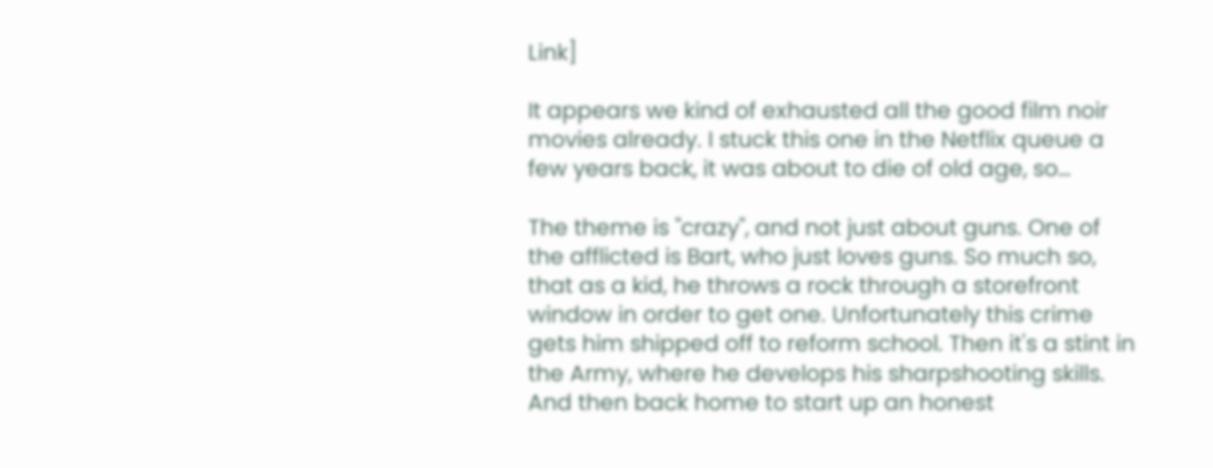Link]

It appears we kind of exhausted all the good film noir movies already. I stuck this one in the Netflix queue a few years back, it was about to die of old age, so…

The theme is "crazy", and not just about guns. One of the afflicted is Bart, who just loves guns. So much so, that as a kid, he throws a rock through a storefront window in order to get one. Unfortunately this crime gets him shipped off to reform school. Then it's a stint in the Army, where he develops his sharpshooting skills. And then back home to start up an honest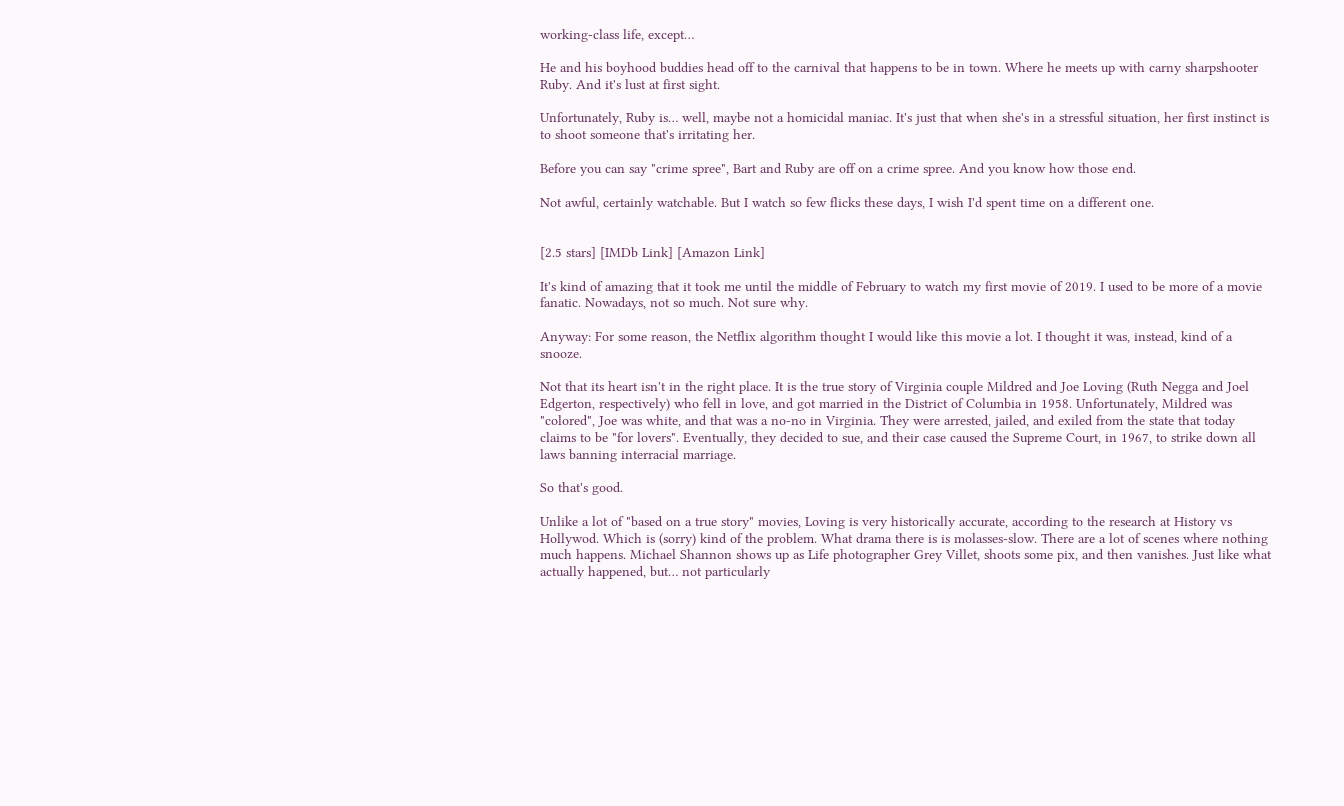working-class life, except…

He and his boyhood buddies head off to the carnival that happens to be in town. Where he meets up with carny sharpshooter Ruby. And it's lust at first sight.

Unfortunately, Ruby is… well, maybe not a homicidal maniac. It's just that when she's in a stressful situation, her first instinct is to shoot someone that's irritating her.

Before you can say "crime spree", Bart and Ruby are off on a crime spree. And you know how those end.

Not awful, certainly watchable. But I watch so few flicks these days, I wish I'd spent time on a different one.


[2.5 stars] [IMDb Link] [Amazon Link]

It's kind of amazing that it took me until the middle of February to watch my first movie of 2019. I used to be more of a movie fanatic. Nowadays, not so much. Not sure why.

Anyway: For some reason, the Netflix algorithm thought I would like this movie a lot. I thought it was, instead, kind of a snooze.

Not that its heart isn't in the right place. It is the true story of Virginia couple Mildred and Joe Loving (Ruth Negga and Joel Edgerton, respectively) who fell in love, and got married in the District of Columbia in 1958. Unfortunately, Mildred was "colored", Joe was white, and that was a no-no in Virginia. They were arrested, jailed, and exiled from the state that today claims to be "for lovers". Eventually, they decided to sue, and their case caused the Supreme Court, in 1967, to strike down all laws banning interracial marriage.

So that's good.

Unlike a lot of "based on a true story" movies, Loving is very historically accurate, according to the research at History vs Hollywod. Which is (sorry) kind of the problem. What drama there is is molasses-slow. There are a lot of scenes where nothing much happens. Michael Shannon shows up as Life photographer Grey Villet, shoots some pix, and then vanishes. Just like what actually happened, but… not particularly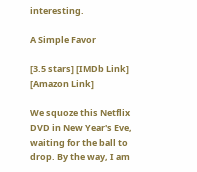interesting.

A Simple Favor

[3.5 stars] [IMDb Link] [Amazon Link]

We squoze this Netflix DVD in New Year's Eve, waiting for the ball to drop. By the way, I am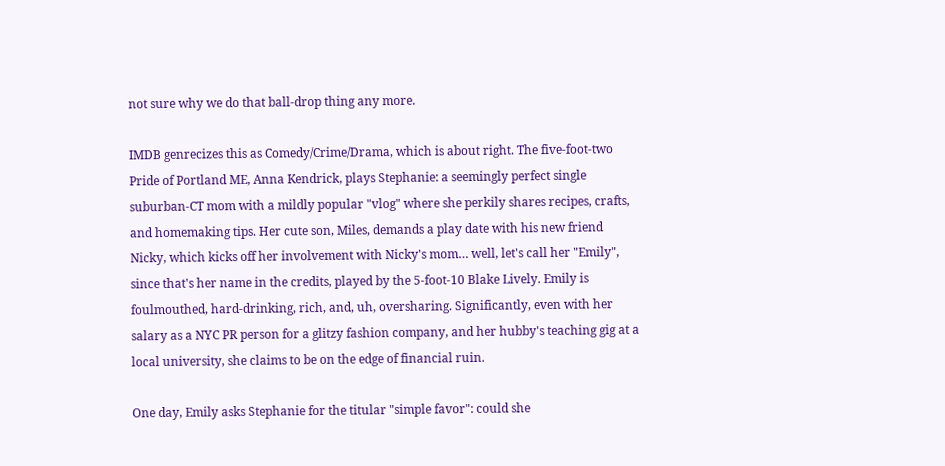not sure why we do that ball-drop thing any more.

IMDB genrecizes this as Comedy/Crime/Drama, which is about right. The five-foot-two Pride of Portland ME, Anna Kendrick, plays Stephanie: a seemingly perfect single suburban-CT mom with a mildly popular "vlog" where she perkily shares recipes, crafts, and homemaking tips. Her cute son, Miles, demands a play date with his new friend Nicky, which kicks off her involvement with Nicky's mom… well, let's call her "Emily", since that's her name in the credits, played by the 5-foot-10 Blake Lively. Emily is foulmouthed, hard-drinking, rich, and, uh, oversharing. Significantly, even with her salary as a NYC PR person for a glitzy fashion company, and her hubby's teaching gig at a local university, she claims to be on the edge of financial ruin.

One day, Emily asks Stephanie for the titular "simple favor": could she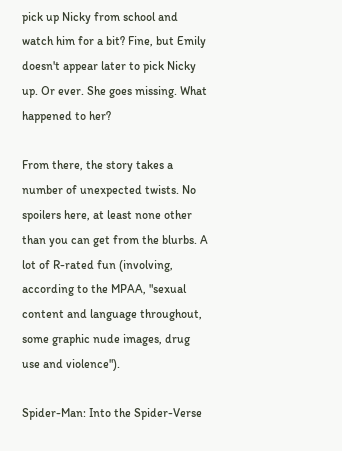pick up Nicky from school and watch him for a bit? Fine, but Emily doesn't appear later to pick Nicky up. Or ever. She goes missing. What happened to her?

From there, the story takes a number of unexpected twists. No spoilers here, at least none other than you can get from the blurbs. A lot of R-rated fun (involving, according to the MPAA, "sexual content and language throughout, some graphic nude images, drug use and violence").

Spider-Man: Into the Spider-Verse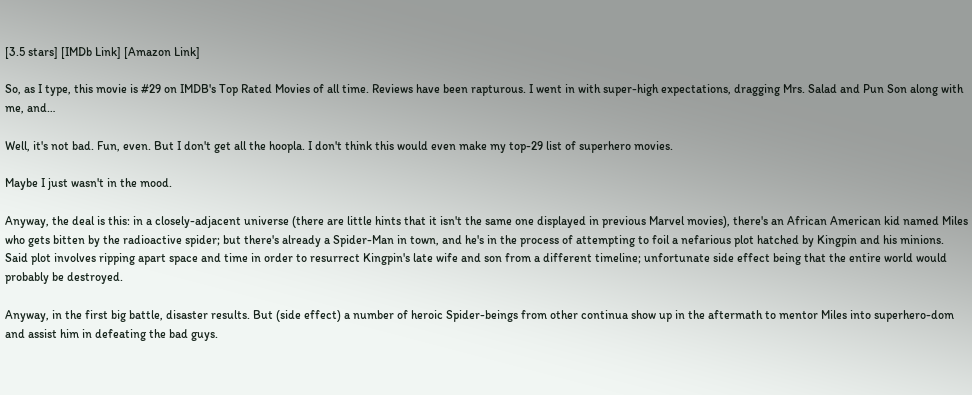[3.5 stars] [IMDb Link] [Amazon Link]

So, as I type, this movie is #29 on IMDB's Top Rated Movies of all time. Reviews have been rapturous. I went in with super-high expectations, dragging Mrs. Salad and Pun Son along with me, and…

Well, it's not bad. Fun, even. But I don't get all the hoopla. I don't think this would even make my top-29 list of superhero movies.

Maybe I just wasn't in the mood.

Anyway, the deal is this: in a closely-adjacent universe (there are little hints that it isn't the same one displayed in previous Marvel movies), there's an African American kid named Miles who gets bitten by the radioactive spider; but there's already a Spider-Man in town, and he's in the process of attempting to foil a nefarious plot hatched by Kingpin and his minions. Said plot involves ripping apart space and time in order to resurrect Kingpin's late wife and son from a different timeline; unfortunate side effect being that the entire world would probably be destroyed.

Anyway, in the first big battle, disaster results. But (side effect) a number of heroic Spider-beings from other continua show up in the aftermath to mentor Miles into superhero-dom and assist him in defeating the bad guys.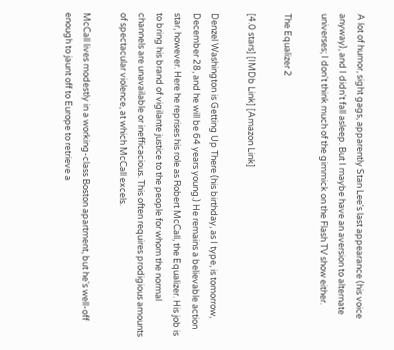A lot of humor, sight gags, apparently Stan Lee's last appearance (his voice anyway), and I didn't fall asleep. But I maybe have an aversion to alternate universes; I don't think much of the gimmick on the Flash TV show either.

The Equalizer 2

[4.0 stars] [IMDb Link] [Amazon Link]

Denzel Washington is Getting Up There (his birthday, as I type, is tomorrow, December 28, and he will be 64 years young.) He remains a believable action star, however. Here he reprises his role as Robert McCall, the Equalizer. His job is to bring his brand of vigilante justice to the people for whom the normal channels are unavailable or inefficacious. This often requires prodigious amounts of spectacular violence, at which McCall excels.

McCall lives modestly in a working-class Boston apartment, but he's well-off enough to jaunt off to Europe to retrieve a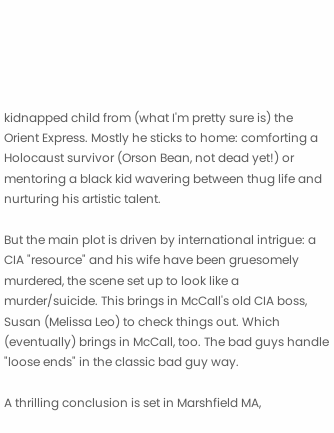kidnapped child from (what I'm pretty sure is) the Orient Express. Mostly he sticks to home: comforting a Holocaust survivor (Orson Bean, not dead yet!) or mentoring a black kid wavering between thug life and nurturing his artistic talent.

But the main plot is driven by international intrigue: a CIA "resource" and his wife have been gruesomely murdered, the scene set up to look like a murder/suicide. This brings in McCall's old CIA boss, Susan (Melissa Leo) to check things out. Which (eventually) brings in McCall, too. The bad guys handle "loose ends" in the classic bad guy way.

A thrilling conclusion is set in Marshfield MA,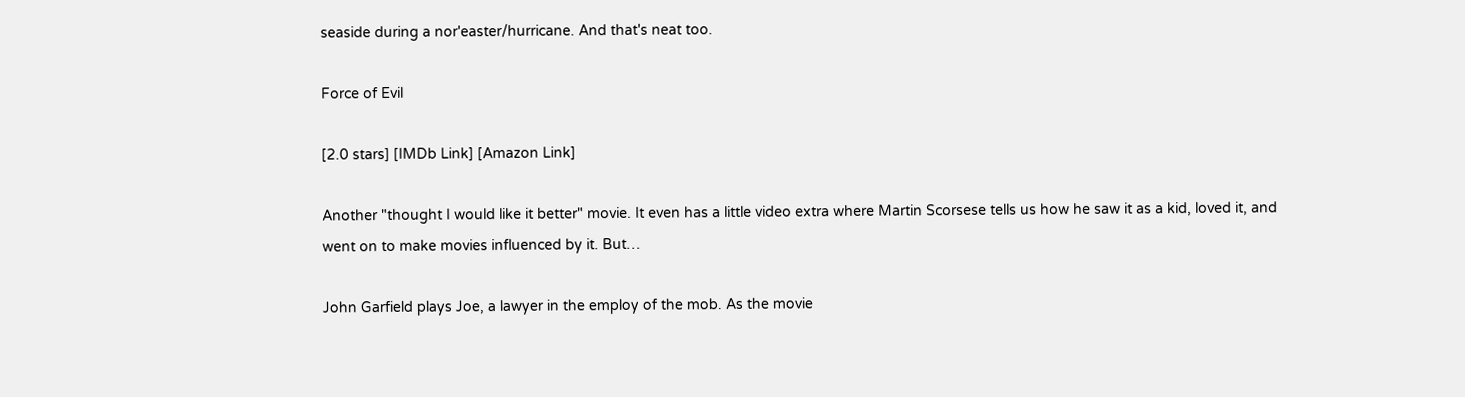seaside during a nor'easter/hurricane. And that's neat too.

Force of Evil

[2.0 stars] [IMDb Link] [Amazon Link]

Another "thought I would like it better" movie. It even has a little video extra where Martin Scorsese tells us how he saw it as a kid, loved it, and went on to make movies influenced by it. But…

John Garfield plays Joe, a lawyer in the employ of the mob. As the movie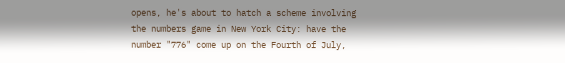opens, he's about to hatch a scheme involving the numbers game in New York City: have the number "776" come up on the Fourth of July,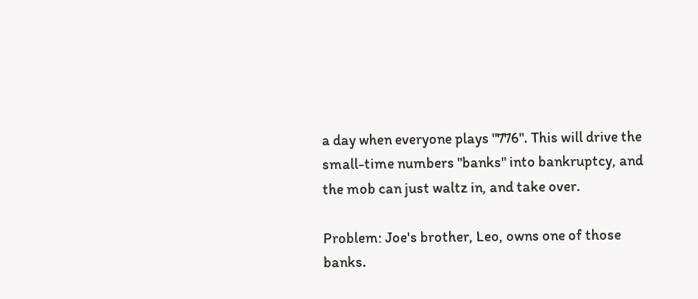a day when everyone plays "776". This will drive the small-time numbers "banks" into bankruptcy, and the mob can just waltz in, and take over.

Problem: Joe's brother, Leo, owns one of those banks.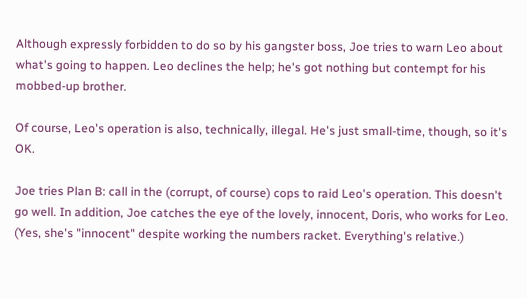Although expressly forbidden to do so by his gangster boss, Joe tries to warn Leo about what's going to happen. Leo declines the help; he's got nothing but contempt for his mobbed-up brother.

Of course, Leo's operation is also, technically, illegal. He's just small-time, though, so it's OK.

Joe tries Plan B: call in the (corrupt, of course) cops to raid Leo's operation. This doesn't go well. In addition, Joe catches the eye of the lovely, innocent, Doris, who works for Leo. (Yes, she's "innocent" despite working the numbers racket. Everything's relative.)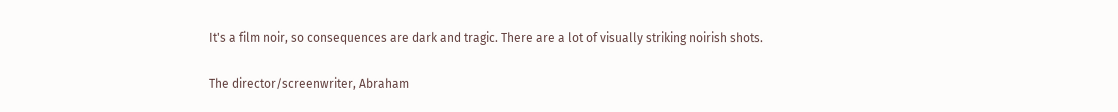It's a film noir, so consequences are dark and tragic. There are a lot of visually striking noirish shots.

The director/screenwriter, Abraham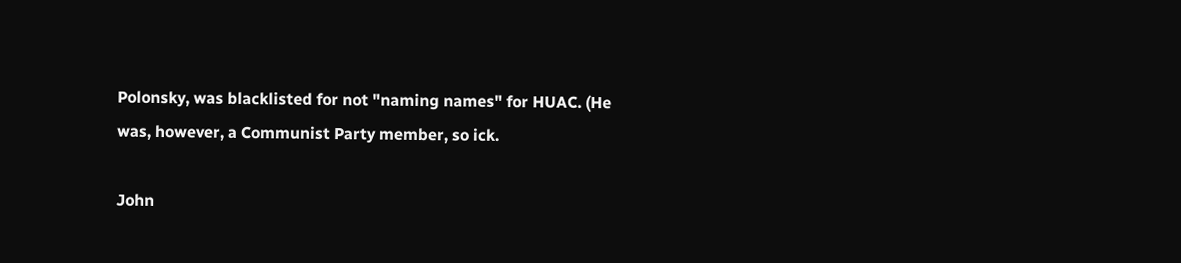Polonsky, was blacklisted for not "naming names" for HUAC. (He was, however, a Communist Party member, so ick.

John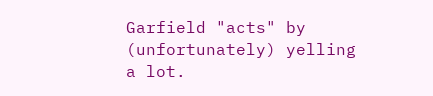Garfield "acts" by (unfortunately) yelling a lot.